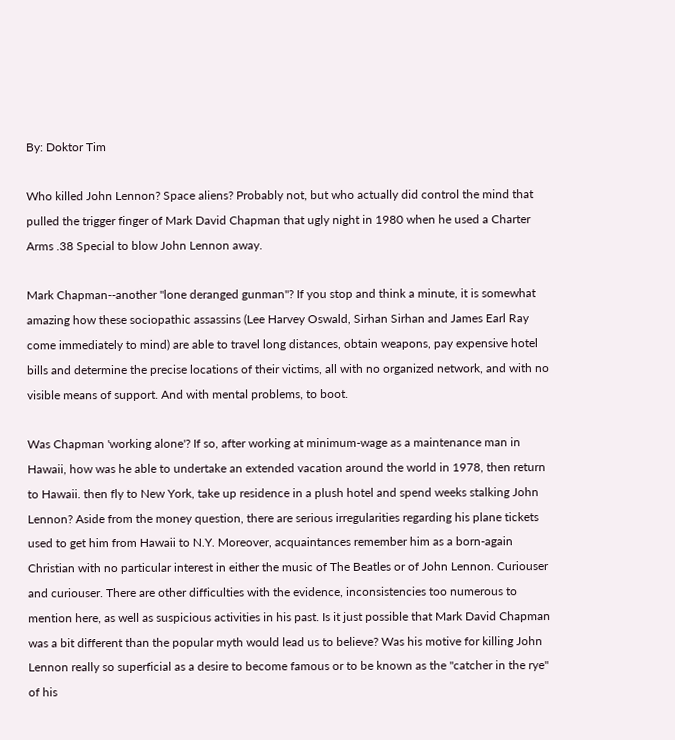By: Doktor Tim

Who killed John Lennon? Space aliens? Probably not, but who actually did control the mind that pulled the trigger finger of Mark David Chapman that ugly night in 1980 when he used a Charter Arms .38 Special to blow John Lennon away.

Mark Chapman--another "lone deranged gunman"? If you stop and think a minute, it is somewhat amazing how these sociopathic assassins (Lee Harvey Oswald, Sirhan Sirhan and James Earl Ray come immediately to mind) are able to travel long distances, obtain weapons, pay expensive hotel bills and determine the precise locations of their victims, all with no organized network, and with no visible means of support. And with mental problems, to boot.

Was Chapman 'working alone'? If so, after working at minimum-wage as a maintenance man in Hawaii, how was he able to undertake an extended vacation around the world in 1978, then return to Hawaii. then fly to New York, take up residence in a plush hotel and spend weeks stalking John Lennon? Aside from the money question, there are serious irregularities regarding his plane tickets used to get him from Hawaii to N.Y. Moreover, acquaintances remember him as a born-again Christian with no particular interest in either the music of The Beatles or of John Lennon. Curiouser and curiouser. There are other difficulties with the evidence, inconsistencies too numerous to mention here, as well as suspicious activities in his past. Is it just possible that Mark David Chapman was a bit different than the popular myth would lead us to believe? Was his motive for killing John Lennon really so superficial as a desire to become famous or to be known as the "catcher in the rye" of his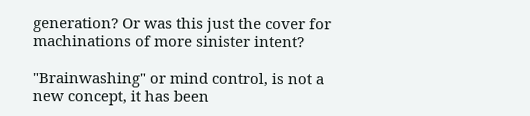generation? Or was this just the cover for machinations of more sinister intent?

"Brainwashing" or mind control, is not a new concept, it has been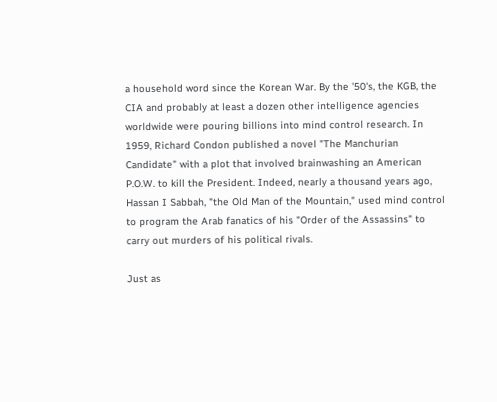a household word since the Korean War. By the '50's, the KGB, the CIA and probably at least a dozen other intelligence agencies worldwide were pouring billions into mind control research. In 1959, Richard Condon published a novel "The Manchurian Candidate" with a plot that involved brainwashing an American P.O.W. to kill the President. Indeed, nearly a thousand years ago, Hassan I Sabbah, "the Old Man of the Mountain," used mind control to program the Arab fanatics of his "Order of the Assassins" to carry out murders of his political rivals.

Just as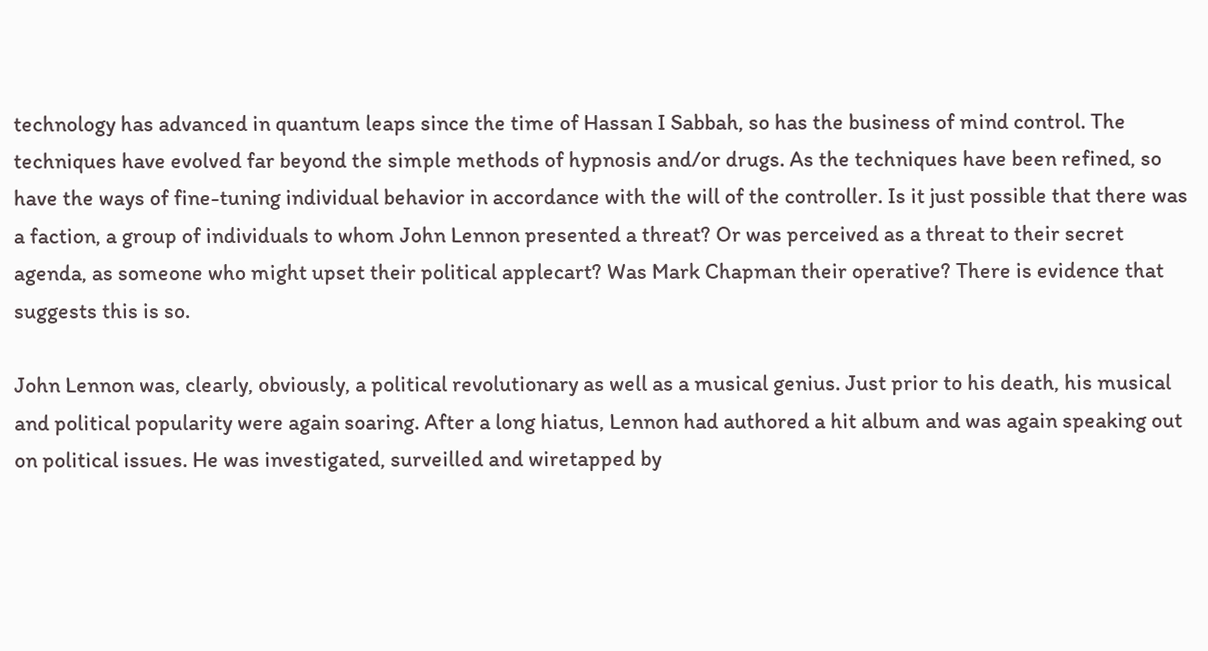technology has advanced in quantum leaps since the time of Hassan I Sabbah, so has the business of mind control. The techniques have evolved far beyond the simple methods of hypnosis and/or drugs. As the techniques have been refined, so have the ways of fine-tuning individual behavior in accordance with the will of the controller. Is it just possible that there was a faction, a group of individuals to whom John Lennon presented a threat? Or was perceived as a threat to their secret agenda, as someone who might upset their political applecart? Was Mark Chapman their operative? There is evidence that suggests this is so.

John Lennon was, clearly, obviously, a political revolutionary as well as a musical genius. Just prior to his death, his musical and political popularity were again soaring. After a long hiatus, Lennon had authored a hit album and was again speaking out on political issues. He was investigated, surveilled and wiretapped by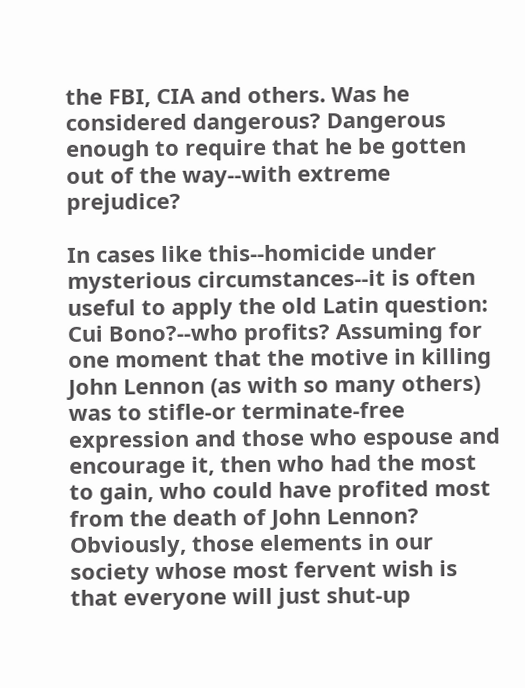the FBI, CIA and others. Was he considered dangerous? Dangerous enough to require that he be gotten out of the way--with extreme prejudice?

In cases like this--homicide under mysterious circumstances--it is often useful to apply the old Latin question: Cui Bono?--who profits? Assuming for one moment that the motive in killing John Lennon (as with so many others) was to stifle-or terminate-free expression and those who espouse and encourage it, then who had the most to gain, who could have profited most from the death of John Lennon? Obviously, those elements in our society whose most fervent wish is that everyone will just shut-up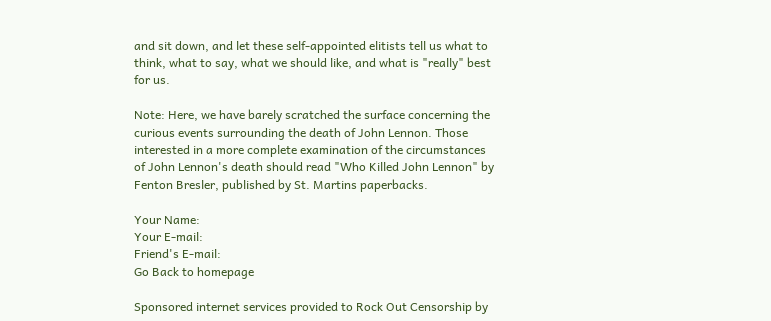and sit down, and let these self-appointed elitists tell us what to think, what to say, what we should like, and what is "really" best for us.

Note: Here, we have barely scratched the surface concerning the curious events surrounding the death of John Lennon. Those interested in a more complete examination of the circumstances of John Lennon's death should read "Who Killed John Lennon" by Fenton Bresler, published by St. Martins paperbacks.

Your Name:
Your E-mail:
Friend's E-mail:
Go Back to homepage

Sponsored internet services provided to Rock Out Censorship by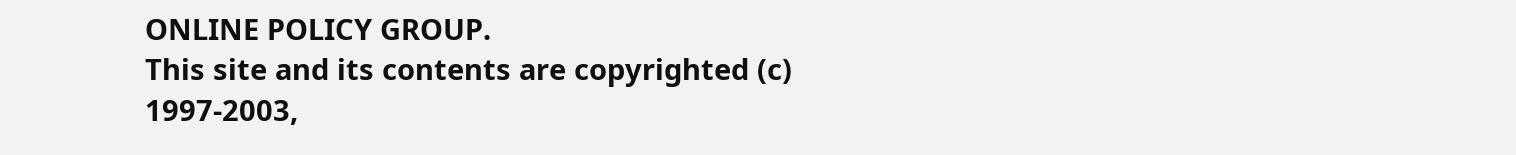ONLINE POLICY GROUP.
This site and its contents are copyrighted (c) 1997-2003,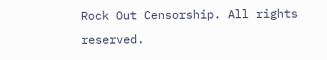Rock Out Censorship. All rights reserved.